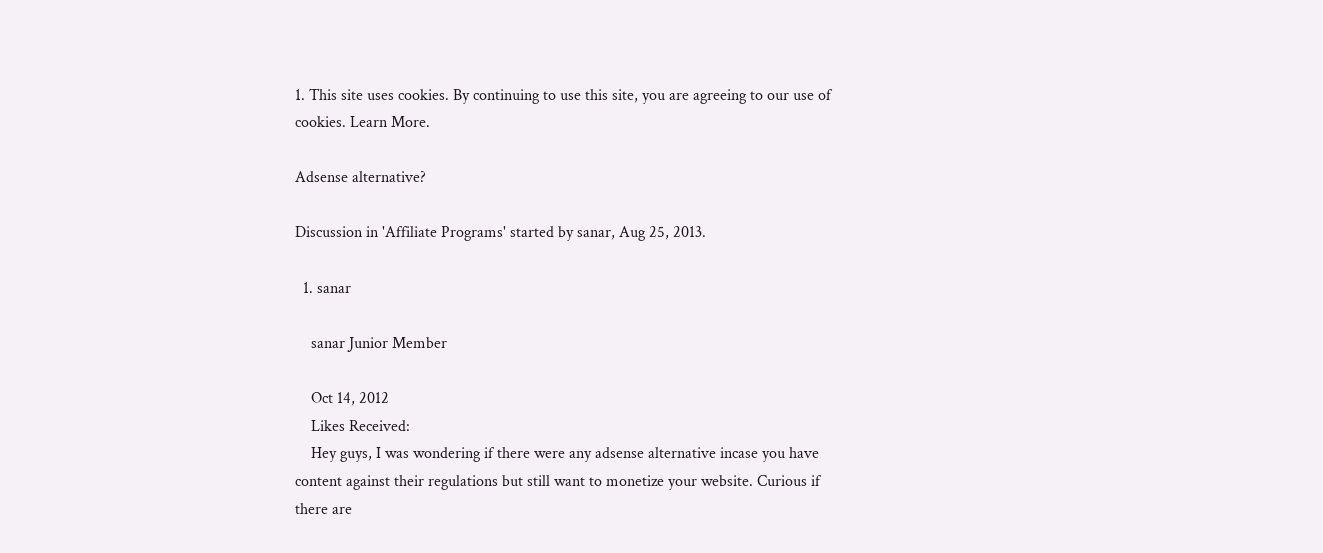1. This site uses cookies. By continuing to use this site, you are agreeing to our use of cookies. Learn More.

Adsense alternative?

Discussion in 'Affiliate Programs' started by sanar, Aug 25, 2013.

  1. sanar

    sanar Junior Member

    Oct 14, 2012
    Likes Received:
    Hey guys, I was wondering if there were any adsense alternative incase you have content against their regulations but still want to monetize your website. Curious if there are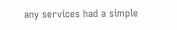any services had a simple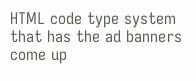HTML code type system that has the ad banners come up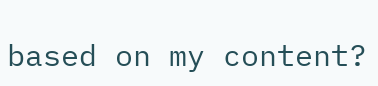based on my content?